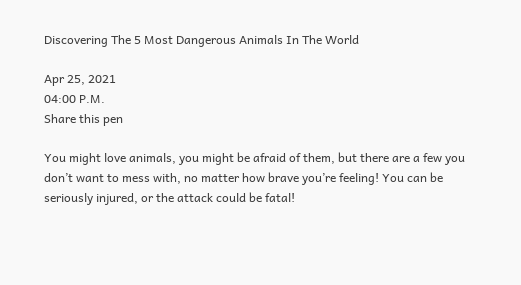Discovering The 5 Most Dangerous Animals In The World

Apr 25, 2021
04:00 P.M.
Share this pen

You might love animals, you might be afraid of them, but there are a few you don’t want to mess with, no matter how brave you’re feeling! You can be seriously injured, or the attack could be fatal!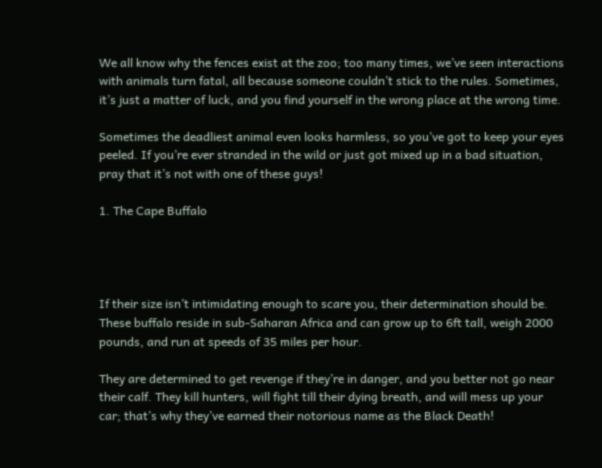We all know why the fences exist at the zoo; too many times, we’ve seen interactions with animals turn fatal, all because someone couldn’t stick to the rules. Sometimes, it’s just a matter of luck, and you find yourself in the wrong place at the wrong time.

Sometimes the deadliest animal even looks harmless, so you’ve got to keep your eyes peeled. If you’re ever stranded in the wild or just got mixed up in a bad situation, pray that it’s not with one of these guys!

1. The Cape Buffalo




If their size isn’t intimidating enough to scare you, their determination should be. These buffalo reside in sub-Saharan Africa and can grow up to 6ft tall, weigh 2000 pounds, and run at speeds of 35 miles per hour.

They are determined to get revenge if they’re in danger, and you better not go near their calf. They kill hunters, will fight till their dying breath, and will mess up your car; that’s why they’ve earned their notorious name as the Black Death!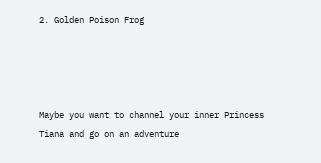2. Golden Poison Frog




Maybe you want to channel your inner Princess Tiana and go on an adventure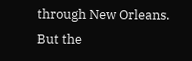through New Orleans. But the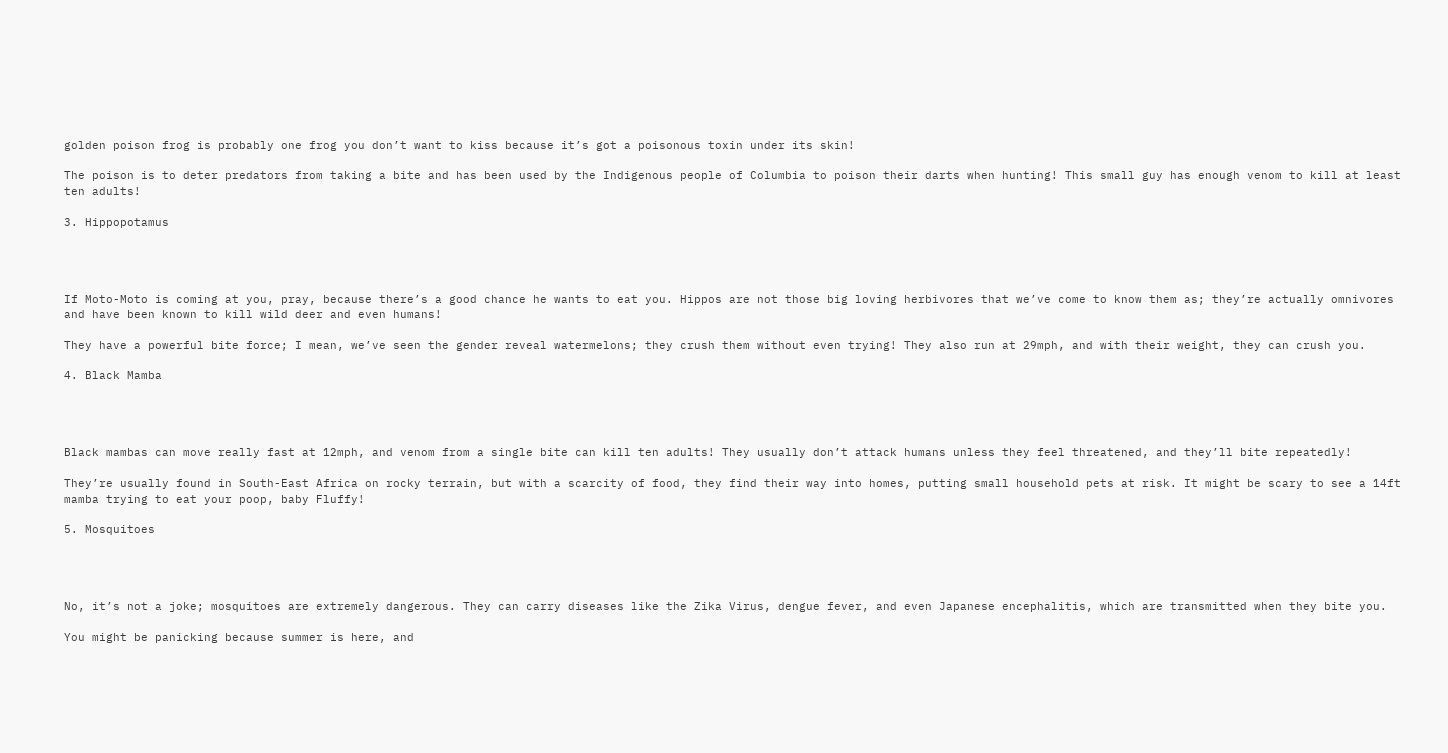golden poison frog is probably one frog you don’t want to kiss because it’s got a poisonous toxin under its skin!

The poison is to deter predators from taking a bite and has been used by the Indigenous people of Columbia to poison their darts when hunting! This small guy has enough venom to kill at least ten adults!

3. Hippopotamus




If Moto-Moto is coming at you, pray, because there’s a good chance he wants to eat you. Hippos are not those big loving herbivores that we’ve come to know them as; they’re actually omnivores and have been known to kill wild deer and even humans!

They have a powerful bite force; I mean, we’ve seen the gender reveal watermelons; they crush them without even trying! They also run at 29mph, and with their weight, they can crush you.

4. Black Mamba




Black mambas can move really fast at 12mph, and venom from a single bite can kill ten adults! They usually don’t attack humans unless they feel threatened, and they’ll bite repeatedly!

They’re usually found in South-East Africa on rocky terrain, but with a scarcity of food, they find their way into homes, putting small household pets at risk. It might be scary to see a 14ft mamba trying to eat your poop, baby Fluffy!

5. Mosquitoes




No, it’s not a joke; mosquitoes are extremely dangerous. They can carry diseases like the Zika Virus, dengue fever, and even Japanese encephalitis, which are transmitted when they bite you.

You might be panicking because summer is here, and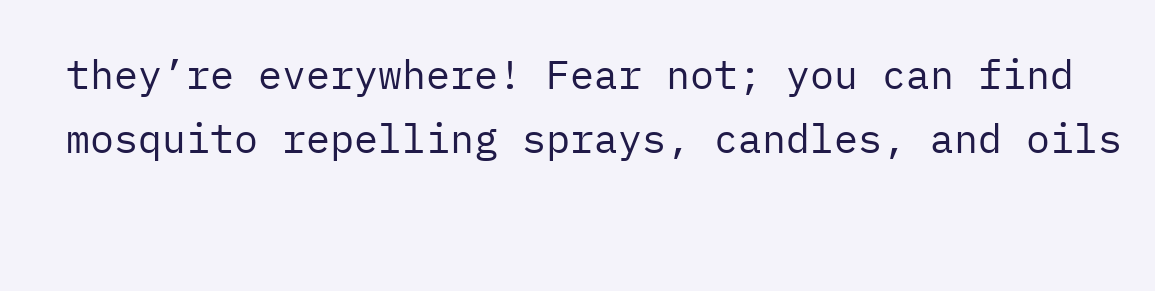they’re everywhere! Fear not; you can find mosquito repelling sprays, candles, and oils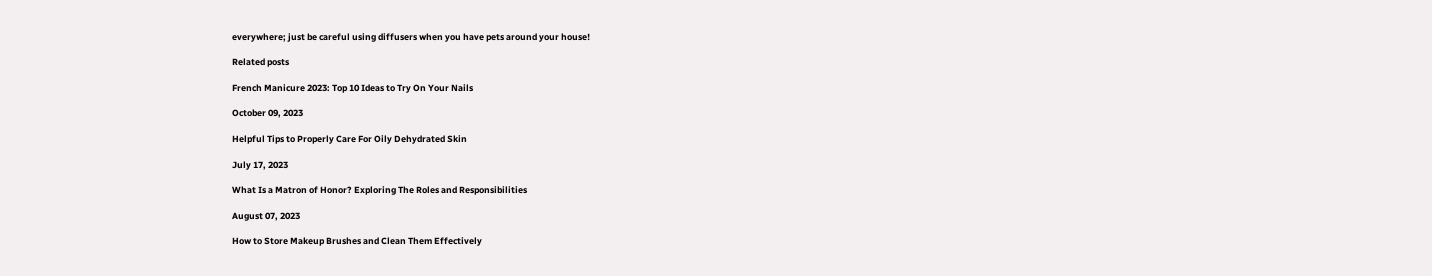everywhere; just be careful using diffusers when you have pets around your house!

Related posts

French Manicure 2023: Top 10 Ideas to Try On Your Nails

October 09, 2023

Helpful Tips to Properly Care For Oily Dehydrated Skin

July 17, 2023

What Is a Matron of Honor? Exploring The Roles and Responsibilities

August 07, 2023

How to Store Makeup Brushes and Clean Them Effectively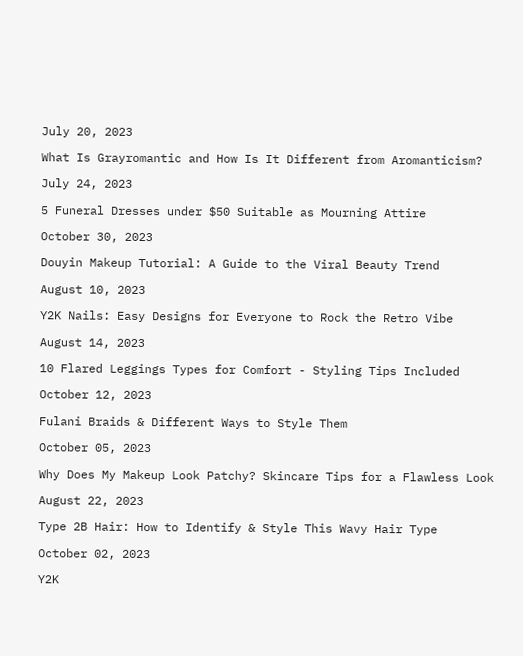July 20, 2023

What Is Grayromantic and How Is It Different from Aromanticism?

July 24, 2023

5 Funeral Dresses under $50 Suitable as Mourning Attire

October 30, 2023

Douyin Makeup Tutorial: A Guide to the Viral Beauty Trend

August 10, 2023

Y2K Nails: Easy Designs for Everyone to Rock the Retro Vibe

August 14, 2023

10 Flared Leggings Types for Comfort - Styling Tips Included

October 12, 2023

Fulani Braids & Different Ways to Style Them

October 05, 2023

Why Does My Makeup Look Patchy? Skincare Tips for a Flawless Look

August 22, 2023

Type 2B Hair: How to Identify & Style This Wavy Hair Type

October 02, 2023

Y2K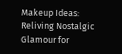Makeup Ideas: Reliving Nostalgic Glamour for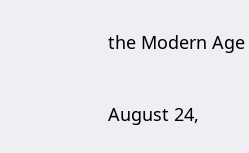the Modern Age

August 24,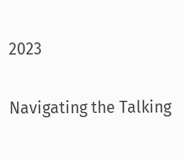2023

Navigating the Talking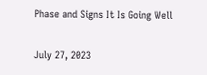Phase and Signs It Is Going Well

July 27, 2023